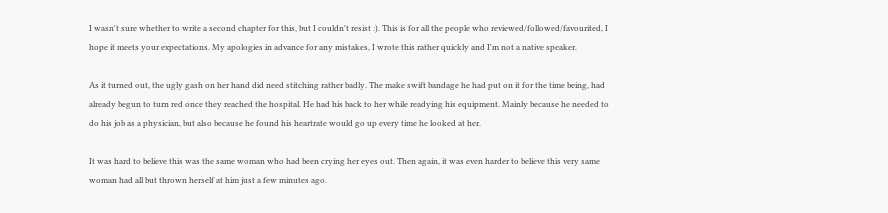I wasn't sure whether to write a second chapter for this, but I couldn't resist :). This is for all the people who reviewed/followed/favourited, I hope it meets your expectations. My apologies in advance for any mistakes, I wrote this rather quickly and I'm not a native speaker.

As it turned out, the ugly gash on her hand did need stitching rather badly. The make swift bandage he had put on it for the time being, had already begun to turn red once they reached the hospital. He had his back to her while readying his equipment. Mainly because he needed to do his job as a physician, but also because he found his heartrate would go up every time he looked at her.

It was hard to believe this was the same woman who had been crying her eyes out. Then again, it was even harder to believe this very same woman had all but thrown herself at him just a few minutes ago.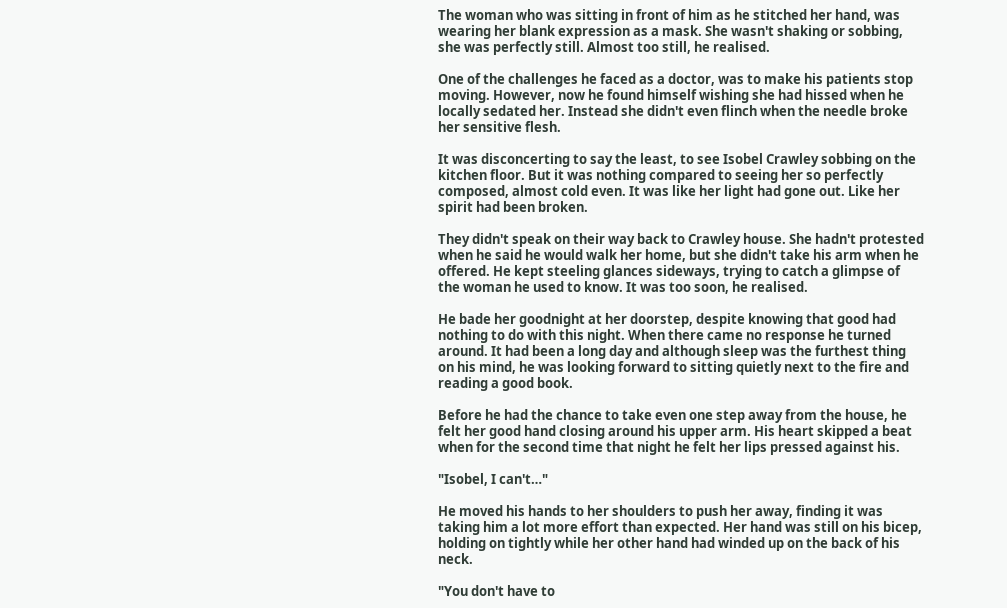The woman who was sitting in front of him as he stitched her hand, was wearing her blank expression as a mask. She wasn't shaking or sobbing, she was perfectly still. Almost too still, he realised.

One of the challenges he faced as a doctor, was to make his patients stop moving. However, now he found himself wishing she had hissed when he locally sedated her. Instead she didn't even flinch when the needle broke her sensitive flesh.

It was disconcerting to say the least, to see Isobel Crawley sobbing on the kitchen floor. But it was nothing compared to seeing her so perfectly composed, almost cold even. It was like her light had gone out. Like her spirit had been broken.

They didn't speak on their way back to Crawley house. She hadn't protested when he said he would walk her home, but she didn't take his arm when he offered. He kept steeling glances sideways, trying to catch a glimpse of the woman he used to know. It was too soon, he realised.

He bade her goodnight at her doorstep, despite knowing that good had nothing to do with this night. When there came no response he turned around. It had been a long day and although sleep was the furthest thing on his mind, he was looking forward to sitting quietly next to the fire and reading a good book.

Before he had the chance to take even one step away from the house, he felt her good hand closing around his upper arm. His heart skipped a beat when for the second time that night he felt her lips pressed against his.

"Isobel, I can't…"

He moved his hands to her shoulders to push her away, finding it was taking him a lot more effort than expected. Her hand was still on his bicep, holding on tightly while her other hand had winded up on the back of his neck.

"You don't have to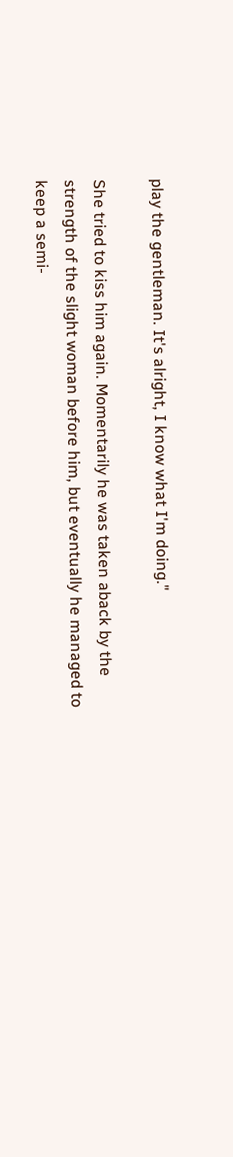play the gentleman. It's alright, I know what I'm doing."

She tried to kiss him again. Momentarily he was taken aback by the strength of the slight woman before him, but eventually he managed to keep a semi-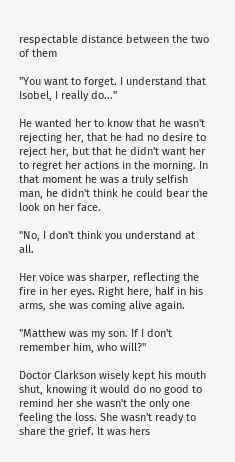respectable distance between the two of them

"You want to forget. I understand that Isobel, I really do..."

He wanted her to know that he wasn't rejecting her, that he had no desire to reject her, but that he didn't want her to regret her actions in the morning. In that moment he was a truly selfish man, he didn't think he could bear the look on her face.

"No, I don't think you understand at all.

Her voice was sharper, reflecting the fire in her eyes. Right here, half in his arms, she was coming alive again.

"Matthew was my son. If I don't remember him, who will?"

Doctor Clarkson wisely kept his mouth shut, knowing it would do no good to remind her she wasn't the only one feeling the loss. She wasn't ready to share the grief. It was hers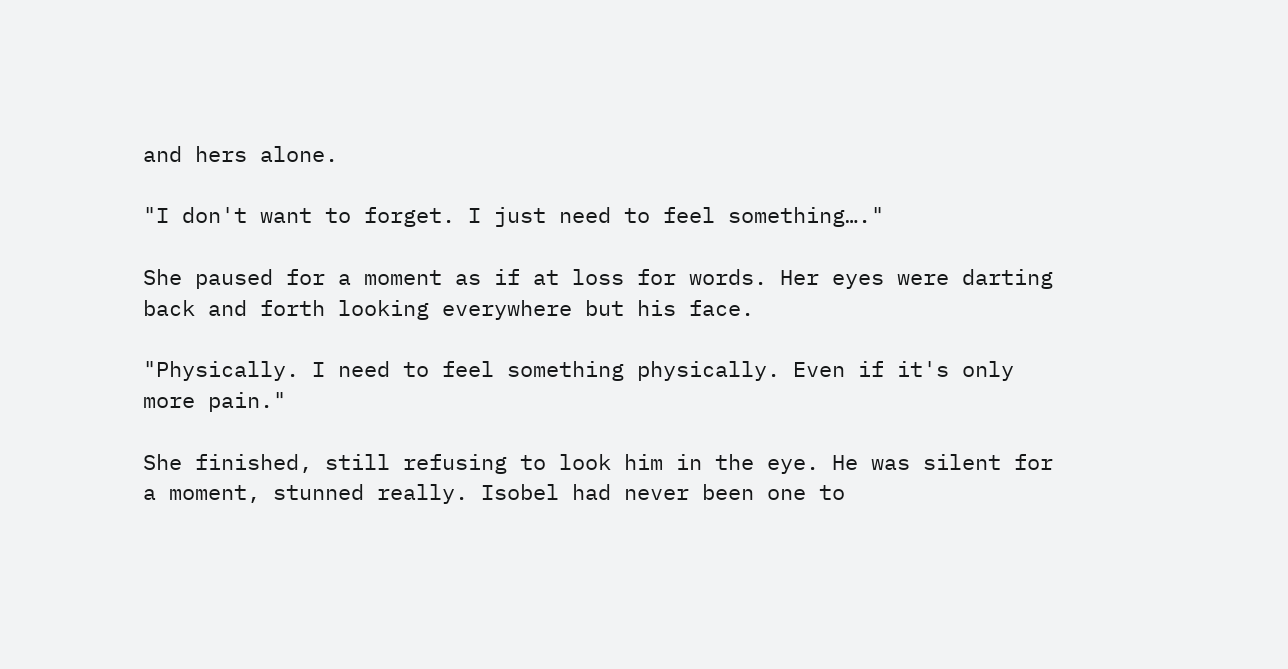and hers alone.

"I don't want to forget. I just need to feel something…."

She paused for a moment as if at loss for words. Her eyes were darting back and forth looking everywhere but his face.

"Physically. I need to feel something physically. Even if it's only more pain."

She finished, still refusing to look him in the eye. He was silent for a moment, stunned really. Isobel had never been one to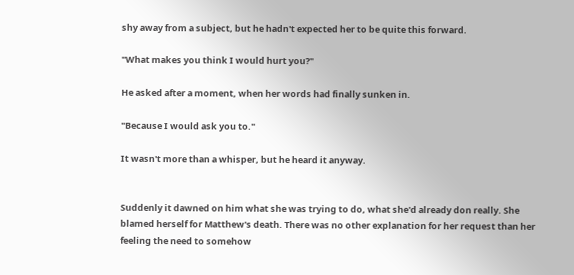shy away from a subject, but he hadn't expected her to be quite this forward.

"What makes you think I would hurt you?"

He asked after a moment, when her words had finally sunken in.

"Because I would ask you to."

It wasn't more than a whisper, but he heard it anyway.


Suddenly it dawned on him what she was trying to do, what she'd already don really. She blamed herself for Matthew's death. There was no other explanation for her request than her feeling the need to somehow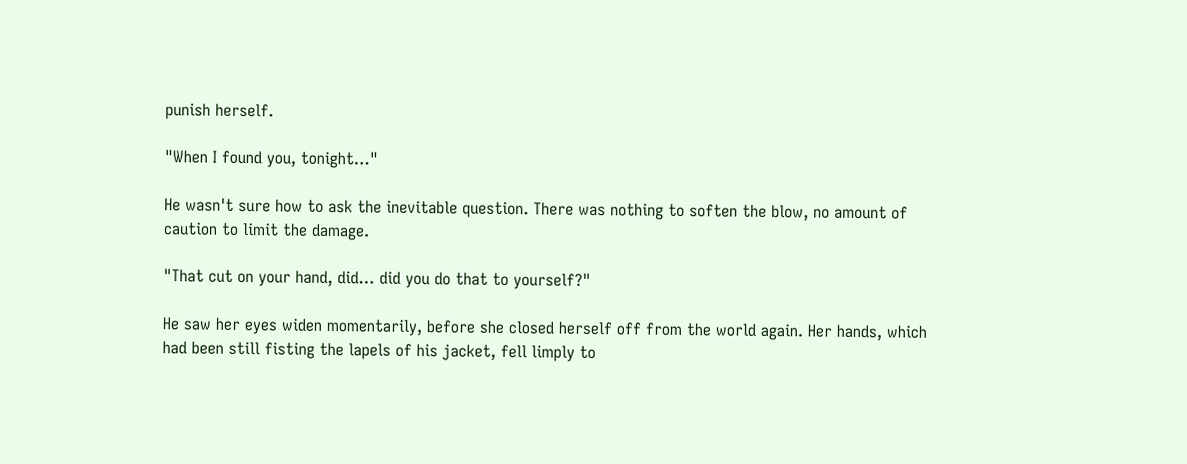punish herself.

"When I found you, tonight…"

He wasn't sure how to ask the inevitable question. There was nothing to soften the blow, no amount of caution to limit the damage.

"That cut on your hand, did… did you do that to yourself?"

He saw her eyes widen momentarily, before she closed herself off from the world again. Her hands, which had been still fisting the lapels of his jacket, fell limply to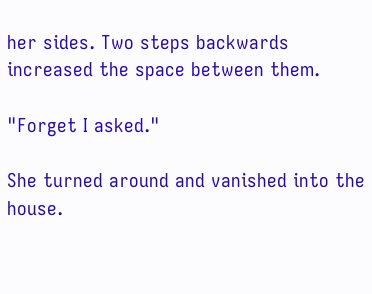her sides. Two steps backwards increased the space between them.

"Forget I asked."

She turned around and vanished into the house.